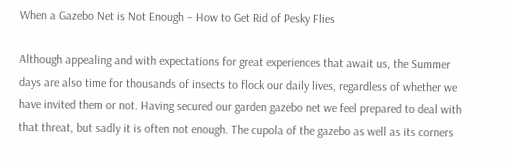When a Gazebo Net is Not Enough – How to Get Rid of Pesky Flies

Although appealing and with expectations for great experiences that await us, the Summer days are also time for thousands of insects to flock our daily lives, regardless of whether we have invited them or not. Having secured our garden gazebo net we feel prepared to deal with that threat, but sadly it is often not enough. The cupola of the gazebo as well as its corners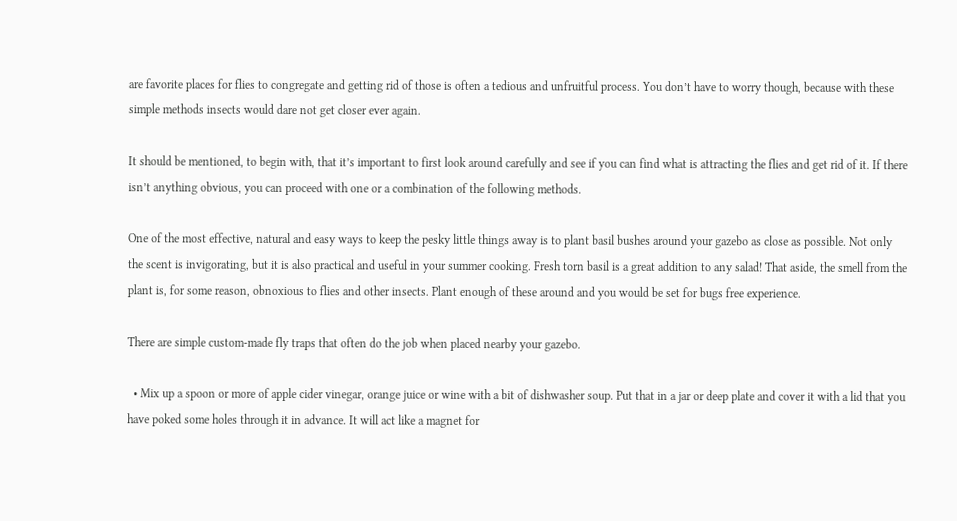are favorite places for flies to congregate and getting rid of those is often a tedious and unfruitful process. You don’t have to worry though, because with these simple methods insects would dare not get closer ever again.

It should be mentioned, to begin with, that it’s important to first look around carefully and see if you can find what is attracting the flies and get rid of it. If there isn’t anything obvious, you can proceed with one or a combination of the following methods.

One of the most effective, natural and easy ways to keep the pesky little things away is to plant basil bushes around your gazebo as close as possible. Not only the scent is invigorating, but it is also practical and useful in your summer cooking. Fresh torn basil is a great addition to any salad! That aside, the smell from the plant is, for some reason, obnoxious to flies and other insects. Plant enough of these around and you would be set for bugs free experience.

There are simple custom-made fly traps that often do the job when placed nearby your gazebo.

  • Mix up a spoon or more of apple cider vinegar, orange juice or wine with a bit of dishwasher soup. Put that in a jar or deep plate and cover it with a lid that you have poked some holes through it in advance. It will act like a magnet for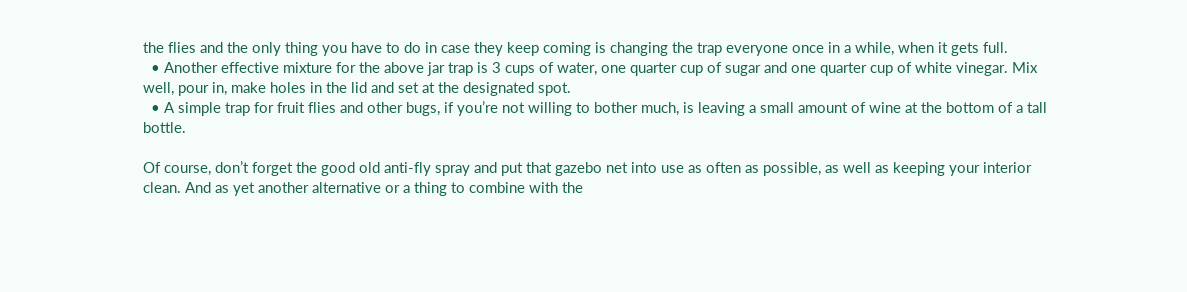the flies and the only thing you have to do in case they keep coming is changing the trap everyone once in a while, when it gets full.
  • Another effective mixture for the above jar trap is 3 cups of water, one quarter cup of sugar and one quarter cup of white vinegar. Mix well, pour in, make holes in the lid and set at the designated spot.
  • A simple trap for fruit flies and other bugs, if you’re not willing to bother much, is leaving a small amount of wine at the bottom of a tall bottle.

Of course, don’t forget the good old anti-fly spray and put that gazebo net into use as often as possible, as well as keeping your interior clean. And as yet another alternative or a thing to combine with the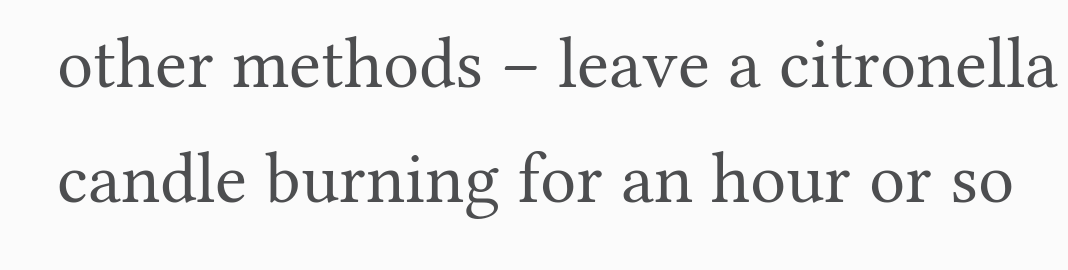other methods – leave a citronella candle burning for an hour or so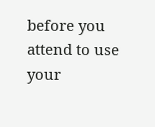before you attend to use your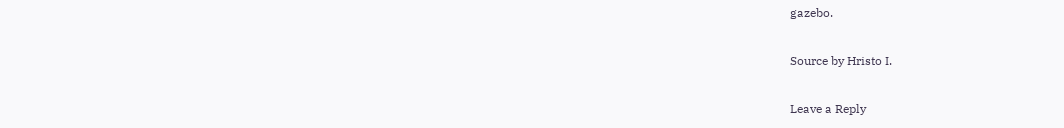gazebo.

Source by Hristo I.

Leave a Reply